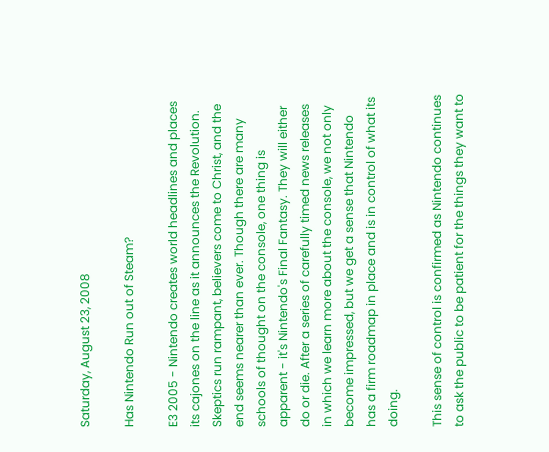Saturday, August 23, 2008

Has Nintendo Run out of Steam?

E3 2005 - Nintendo creates world headlines and places its cajones on the line as it announces the Revolution. Skeptics run rampant, believers come to Christ, and the end seems nearer than ever. Though there are many schools of thought on the console, one thing is apparent - it's Nintendo's Final Fantasy. They will either do or die. After a series of carefully timed news releases in which we learn more about the console, we not only become impressed, but we get a sense that Nintendo has a firm roadmap in place and is in control of what its doing.

This sense of control is confirmed as Nintendo continues to ask the public to be patient for the things they want to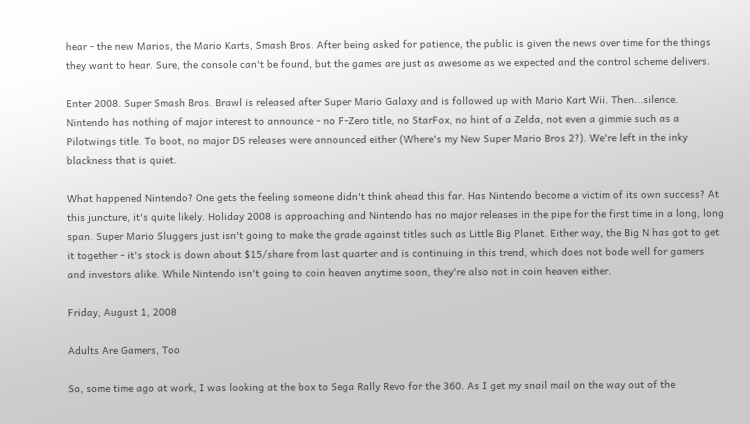hear - the new Marios, the Mario Karts, Smash Bros. After being asked for patience, the public is given the news over time for the things they want to hear. Sure, the console can't be found, but the games are just as awesome as we expected and the control scheme delivers.

Enter 2008. Super Smash Bros. Brawl is released after Super Mario Galaxy and is followed up with Mario Kart Wii. Then...silence. Nintendo has nothing of major interest to announce - no F-Zero title, no StarFox, no hint of a Zelda, not even a gimmie such as a Pilotwings title. To boot, no major DS releases were announced either (Where's my New Super Mario Bros 2?). We're left in the inky blackness that is quiet.

What happened Nintendo? One gets the feeling someone didn't think ahead this far. Has Nintendo become a victim of its own success? At this juncture, it's quite likely. Holiday 2008 is approaching and Nintendo has no major releases in the pipe for the first time in a long, long span. Super Mario Sluggers just isn't going to make the grade against titles such as Little Big Planet. Either way, the Big N has got to get it together - it's stock is down about $15/share from last quarter and is continuing in this trend, which does not bode well for gamers and investors alike. While Nintendo isn't going to coin heaven anytime soon, they're also not in coin heaven either.

Friday, August 1, 2008

Adults Are Gamers, Too

So, some time ago at work, I was looking at the box to Sega Rally Revo for the 360. As I get my snail mail on the way out of the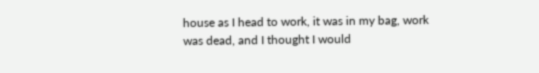house as I head to work, it was in my bag, work was dead, and I thought I would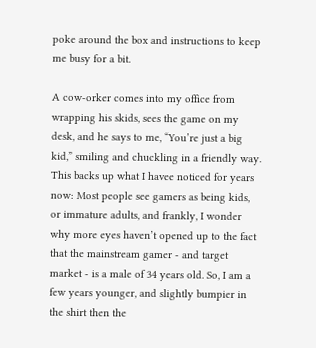poke around the box and instructions to keep me busy for a bit.

A cow-orker comes into my office from wrapping his skids, sees the game on my desk, and he says to me, “You’re just a big kid,” smiling and chuckling in a friendly way. This backs up what I havee noticed for years now: Most people see gamers as being kids, or immature adults, and frankly, I wonder why more eyes haven’t opened up to the fact that the mainstream gamer - and target market - is a male of 34 years old. So, I am a few years younger, and slightly bumpier in the shirt then the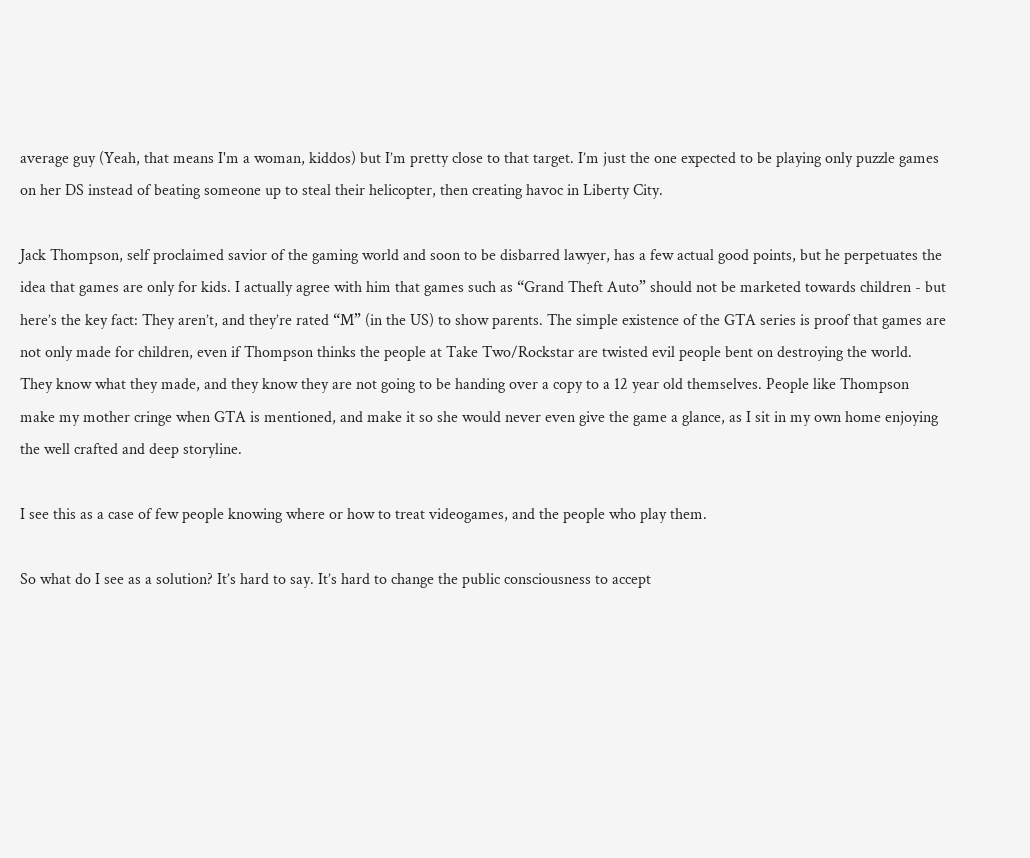average guy (Yeah, that means I'm a woman, kiddos) but I’m pretty close to that target. I’m just the one expected to be playing only puzzle games on her DS instead of beating someone up to steal their helicopter, then creating havoc in Liberty City.

Jack Thompson, self proclaimed savior of the gaming world and soon to be disbarred lawyer, has a few actual good points, but he perpetuates the idea that games are only for kids. I actually agree with him that games such as “Grand Theft Auto” should not be marketed towards children - but here’s the key fact: They aren’t, and they’re rated “M” (in the US) to show parents. The simple existence of the GTA series is proof that games are not only made for children, even if Thompson thinks the people at Take Two/Rockstar are twisted evil people bent on destroying the world. They know what they made, and they know they are not going to be handing over a copy to a 12 year old themselves. People like Thompson make my mother cringe when GTA is mentioned, and make it so she would never even give the game a glance, as I sit in my own home enjoying the well crafted and deep storyline.

I see this as a case of few people knowing where or how to treat videogames, and the people who play them.

So what do I see as a solution? It’s hard to say. It’s hard to change the public consciousness to accept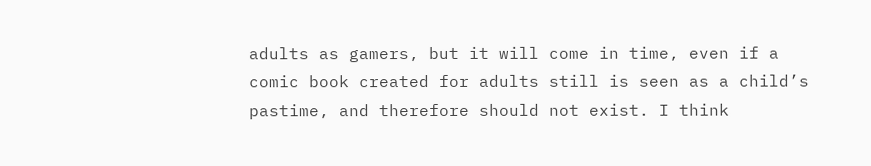adults as gamers, but it will come in time, even if a comic book created for adults still is seen as a child’s pastime, and therefore should not exist. I think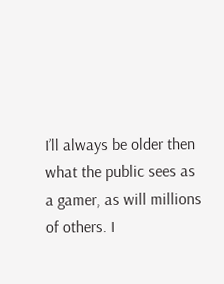I’ll always be older then what the public sees as a gamer, as will millions of others. I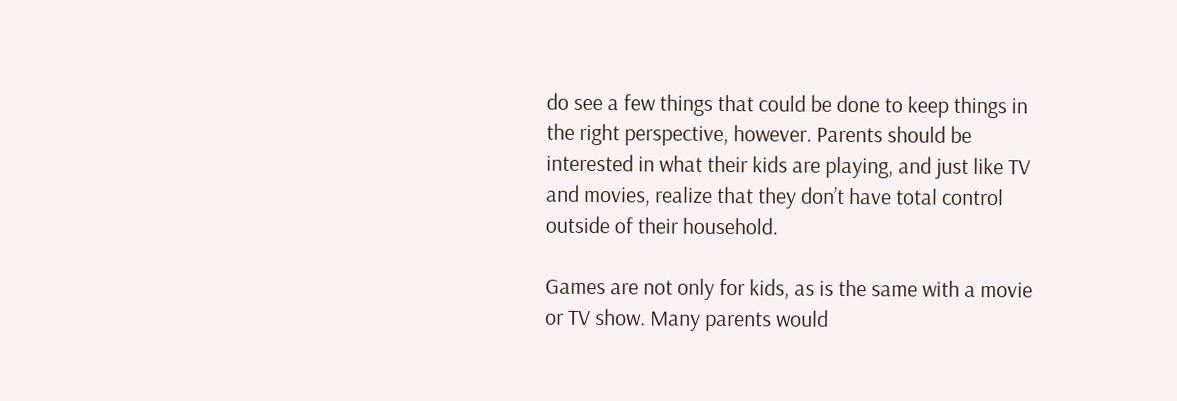do see a few things that could be done to keep things in the right perspective, however. Parents should be interested in what their kids are playing, and just like TV and movies, realize that they don’t have total control outside of their household.

Games are not only for kids, as is the same with a movie or TV show. Many parents would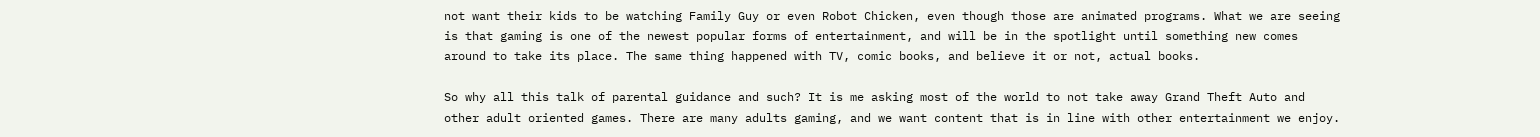not want their kids to be watching Family Guy or even Robot Chicken, even though those are animated programs. What we are seeing is that gaming is one of the newest popular forms of entertainment, and will be in the spotlight until something new comes around to take its place. The same thing happened with TV, comic books, and believe it or not, actual books.

So why all this talk of parental guidance and such? It is me asking most of the world to not take away Grand Theft Auto and other adult oriented games. There are many adults gaming, and we want content that is in line with other entertainment we enjoy.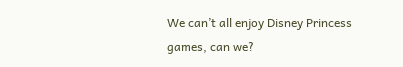We can’t all enjoy Disney Princess games, can we?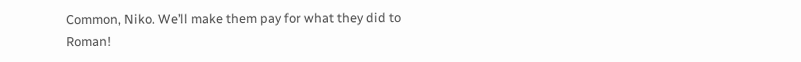Common, Niko. We’ll make them pay for what they did to Roman!